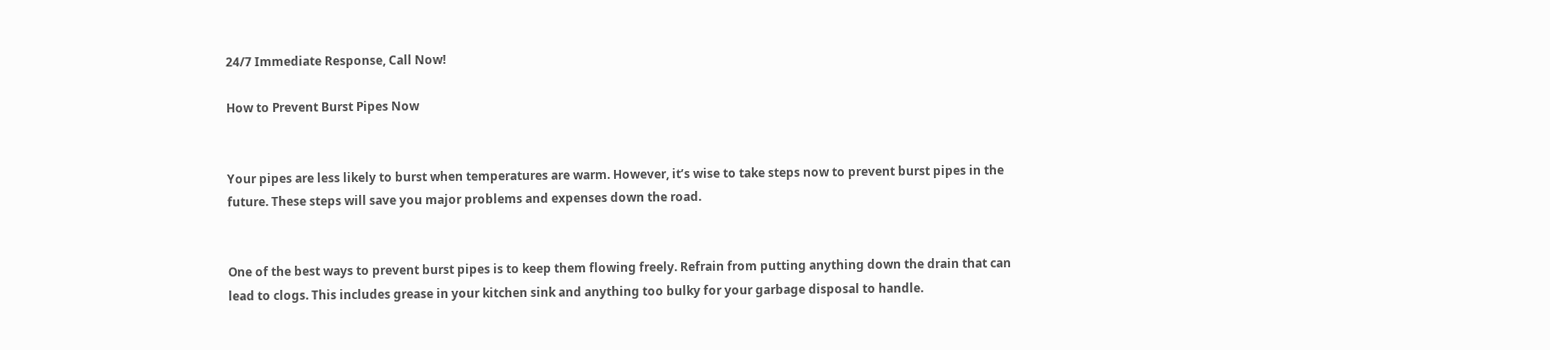24/7 Immediate Response, Call Now!

How to Prevent Burst Pipes Now


Your pipes are less likely to burst when temperatures are warm. However, it’s wise to take steps now to prevent burst pipes in the future. These steps will save you major problems and expenses down the road.


One of the best ways to prevent burst pipes is to keep them flowing freely. Refrain from putting anything down the drain that can lead to clogs. This includes grease in your kitchen sink and anything too bulky for your garbage disposal to handle.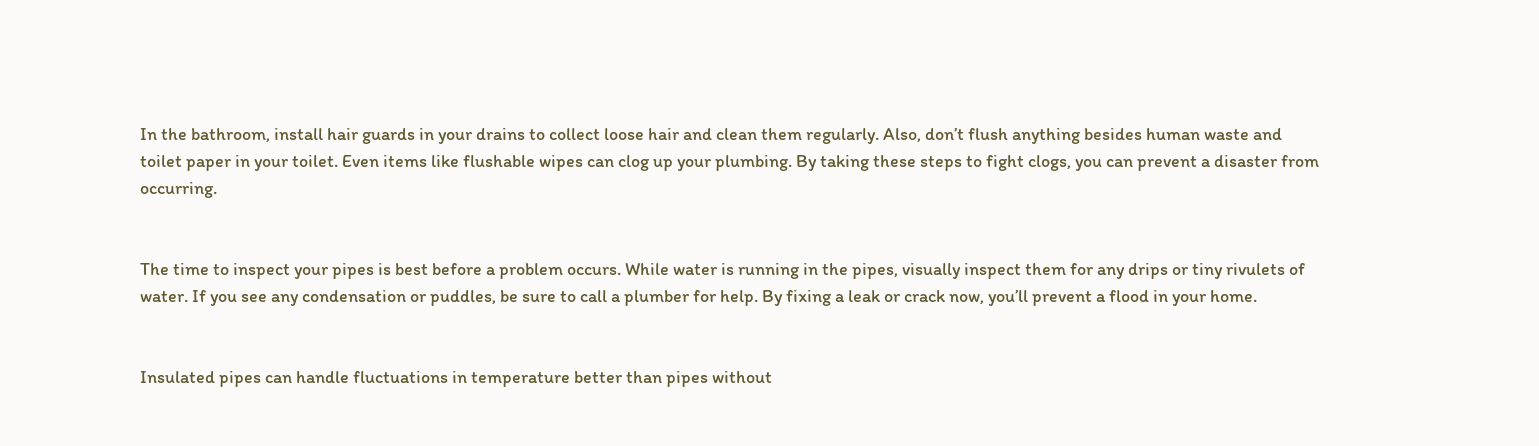In the bathroom, install hair guards in your drains to collect loose hair and clean them regularly. Also, don’t flush anything besides human waste and toilet paper in your toilet. Even items like flushable wipes can clog up your plumbing. By taking these steps to fight clogs, you can prevent a disaster from occurring.


The time to inspect your pipes is best before a problem occurs. While water is running in the pipes, visually inspect them for any drips or tiny rivulets of water. If you see any condensation or puddles, be sure to call a plumber for help. By fixing a leak or crack now, you’ll prevent a flood in your home.


Insulated pipes can handle fluctuations in temperature better than pipes without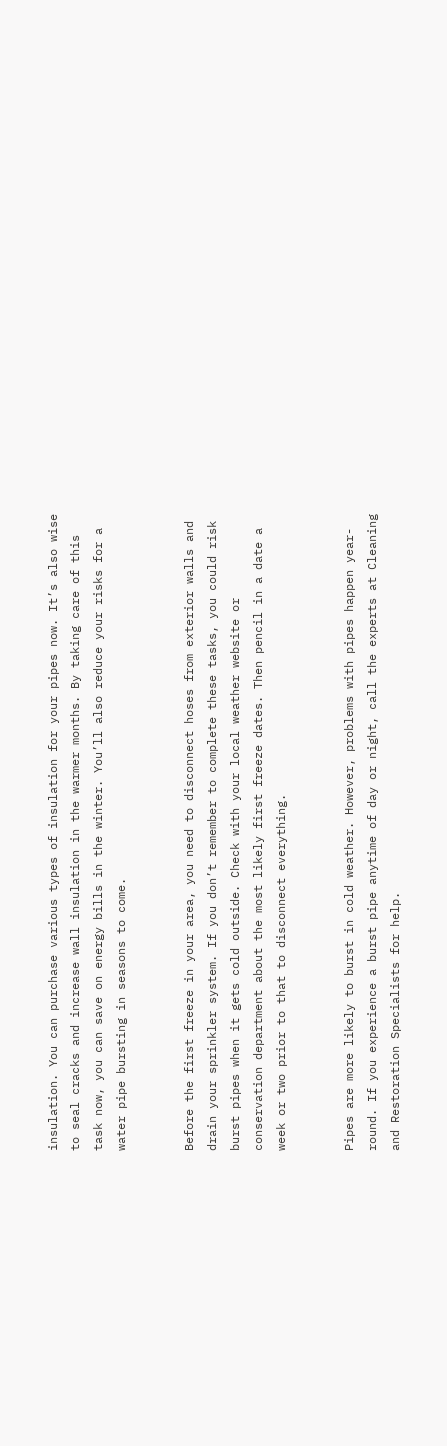insulation. You can purchase various types of insulation for your pipes now. It’s also wise to seal cracks and increase wall insulation in the warmer months. By taking care of this task now, you can save on energy bills in the winter. You’ll also reduce your risks for a water pipe bursting in seasons to come.


Before the first freeze in your area, you need to disconnect hoses from exterior walls and drain your sprinkler system. If you don’t remember to complete these tasks, you could risk burst pipes when it gets cold outside. Check with your local weather website or conservation department about the most likely first freeze dates. Then pencil in a date a week or two prior to that to disconnect everything.


Pipes are more likely to burst in cold weather. However, problems with pipes happen year-round. If you experience a burst pipe anytime of day or night, call the experts at Cleaning and Restoration Specialists for help.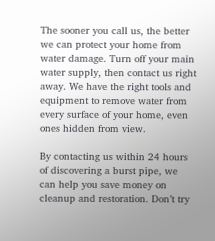The sooner you call us, the better we can protect your home from water damage. Turn off your main water supply, then contact us right away. We have the right tools and equipment to remove water from every surface of your home, even ones hidden from view.

By contacting us within 24 hours of discovering a burst pipe, we can help you save money on cleanup and restoration. Don’t try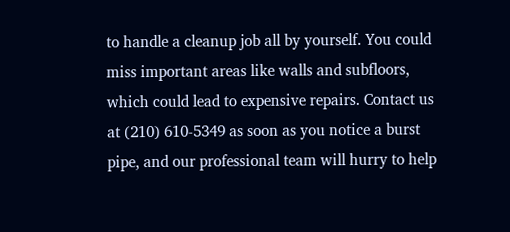to handle a cleanup job all by yourself. You could miss important areas like walls and subfloors, which could lead to expensive repairs. Contact us at (210) 610-5349 as soon as you notice a burst pipe, and our professional team will hurry to help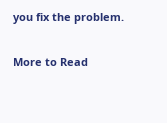you fix the problem.

More to Read